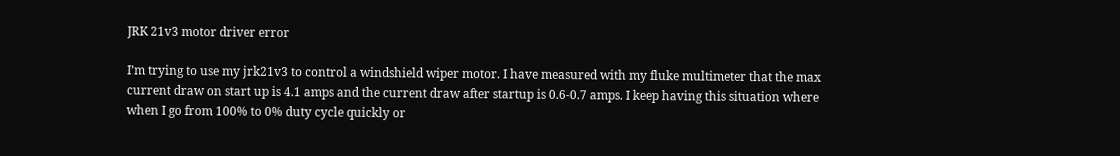JRK 21v3 motor driver error

I’m trying to use my jrk21v3 to control a windshield wiper motor. I have measured with my fluke multimeter that the max current draw on start up is 4.1 amps and the current draw after startup is 0.6-0.7 amps. I keep having this situation where when I go from 100% to 0% duty cycle quickly or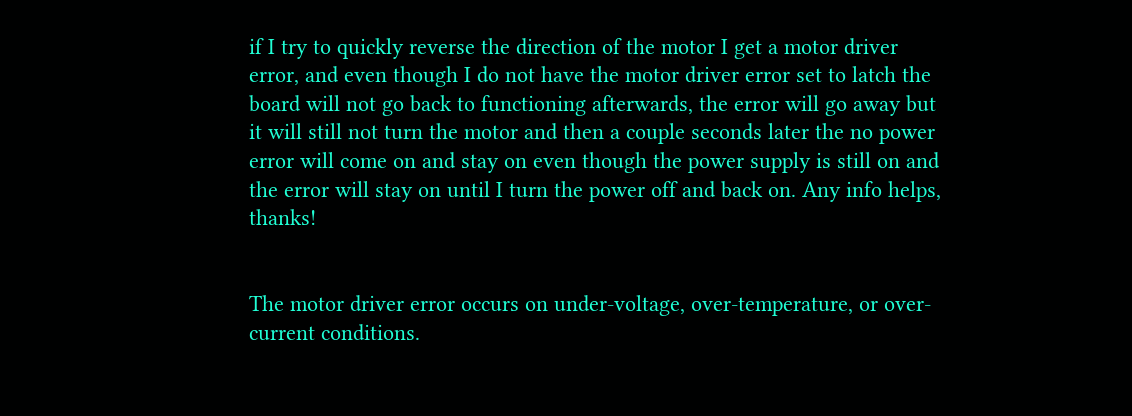if I try to quickly reverse the direction of the motor I get a motor driver error, and even though I do not have the motor driver error set to latch the board will not go back to functioning afterwards, the error will go away but it will still not turn the motor and then a couple seconds later the no power error will come on and stay on even though the power supply is still on and the error will stay on until I turn the power off and back on. Any info helps, thanks!


The motor driver error occurs on under-voltage, over-temperature, or over-current conditions.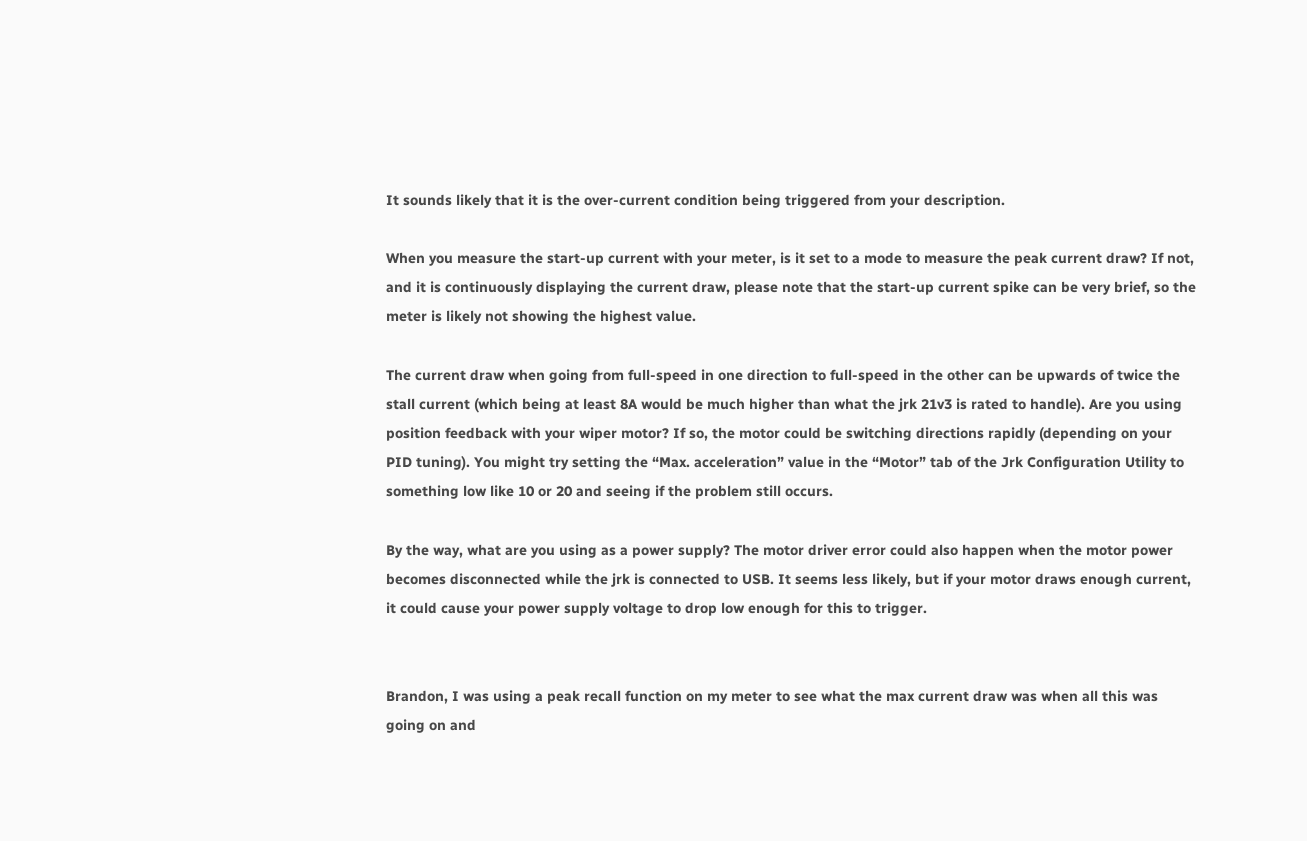It sounds likely that it is the over-current condition being triggered from your description.

When you measure the start-up current with your meter, is it set to a mode to measure the peak current draw? If not, and it is continuously displaying the current draw, please note that the start-up current spike can be very brief, so the meter is likely not showing the highest value.

The current draw when going from full-speed in one direction to full-speed in the other can be upwards of twice the stall current (which being at least 8A would be much higher than what the jrk 21v3 is rated to handle). Are you using position feedback with your wiper motor? If so, the motor could be switching directions rapidly (depending on your PID tuning). You might try setting the “Max. acceleration” value in the “Motor” tab of the Jrk Configuration Utility to something low like 10 or 20 and seeing if the problem still occurs.

By the way, what are you using as a power supply? The motor driver error could also happen when the motor power becomes disconnected while the jrk is connected to USB. It seems less likely, but if your motor draws enough current, it could cause your power supply voltage to drop low enough for this to trigger.


Brandon, I was using a peak recall function on my meter to see what the max current draw was when all this was going on and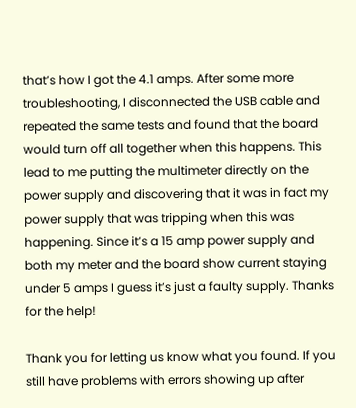that’s how I got the 4.1 amps. After some more troubleshooting, I disconnected the USB cable and repeated the same tests and found that the board would turn off all together when this happens. This lead to me putting the multimeter directly on the power supply and discovering that it was in fact my power supply that was tripping when this was happening. Since it’s a 15 amp power supply and both my meter and the board show current staying under 5 amps I guess it’s just a faulty supply. Thanks for the help!

Thank you for letting us know what you found. If you still have problems with errors showing up after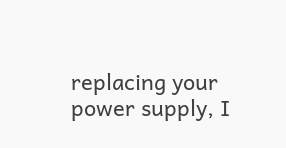replacing your power supply, I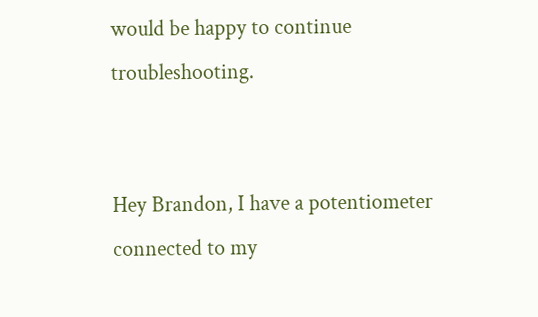would be happy to continue troubleshooting.


Hey Brandon, I have a potentiometer connected to my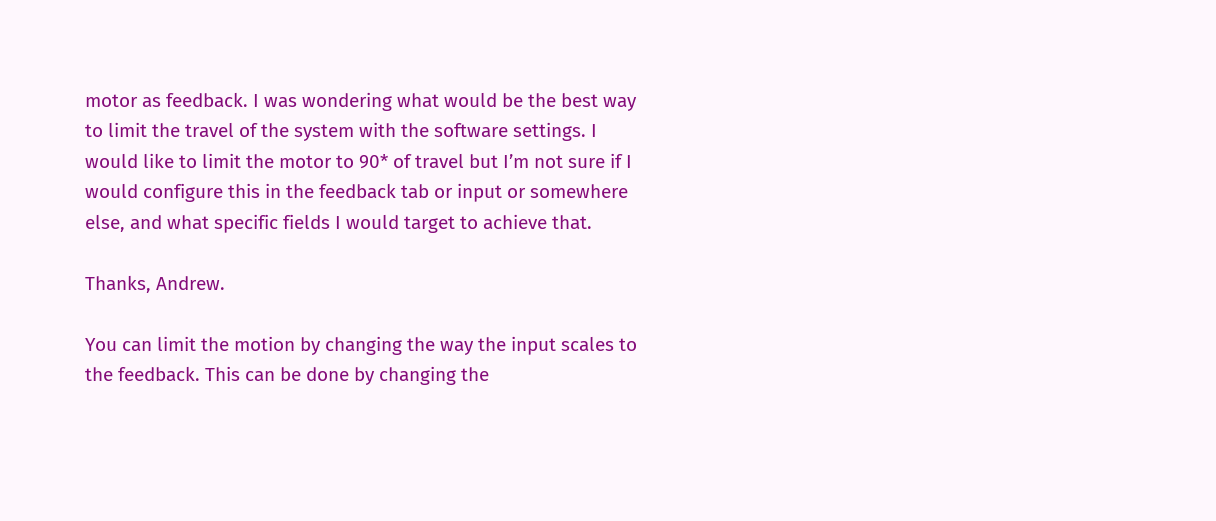motor as feedback. I was wondering what would be the best way to limit the travel of the system with the software settings. I would like to limit the motor to 90* of travel but I’m not sure if I would configure this in the feedback tab or input or somewhere else, and what specific fields I would target to achieve that.

Thanks, Andrew.

You can limit the motion by changing the way the input scales to the feedback. This can be done by changing the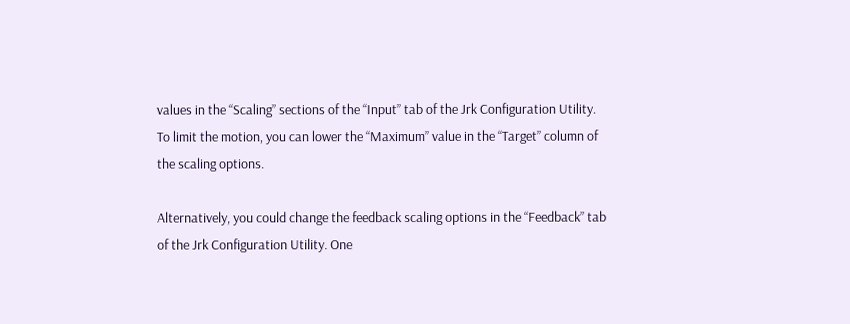values in the “Scaling” sections of the “Input” tab of the Jrk Configuration Utility. To limit the motion, you can lower the “Maximum” value in the “Target” column of the scaling options.

Alternatively, you could change the feedback scaling options in the “Feedback” tab of the Jrk Configuration Utility. One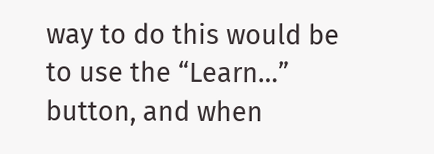way to do this would be to use the “Learn…” button, and when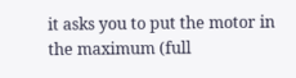it asks you to put the motor in the maximum (full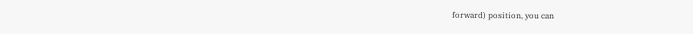forward) position, you can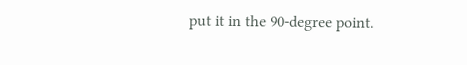put it in the 90-degree point.